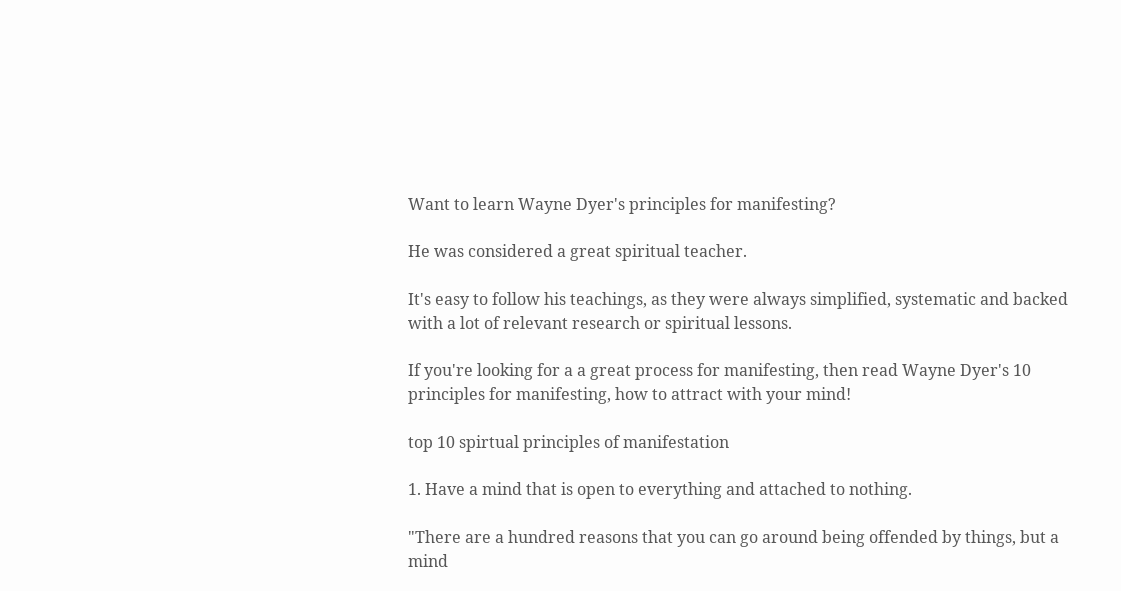Want to learn Wayne Dyer's principles for manifesting?

He was considered a great spiritual teacher.

It's easy to follow his teachings, as they were always simplified, systematic and backed with a lot of relevant research or spiritual lessons.

If you're looking for a a great process for manifesting, then read Wayne Dyer's 10 principles for manifesting, how to attract with your mind!

top 10 spirtual principles of manifestation

1. Have a mind that is open to everything and attached to nothing.

"There are a hundred reasons that you can go around being offended by things, but a mind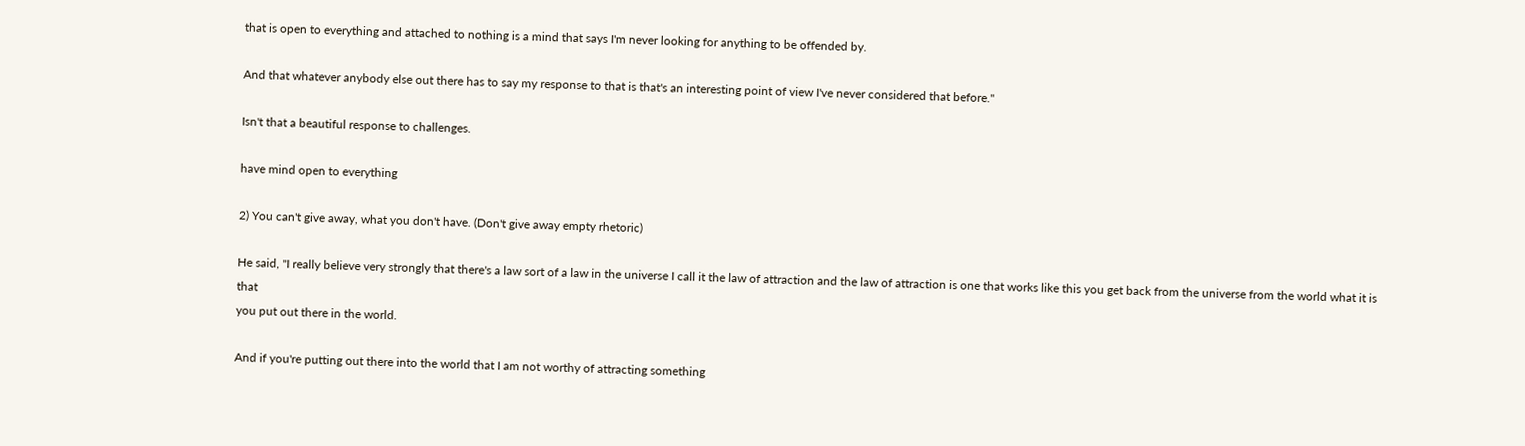that is open to everything and attached to nothing is a mind that says I'm never looking for anything to be offended by.

And that whatever anybody else out there has to say my response to that is that's an interesting point of view I've never considered that before."

Isn't that a beautiful response to challenges.

have mind open to everything

2) You can't give away, what you don't have. (Don't give away empty rhetoric)

He said, "I really believe very strongly that there's a law sort of a law in the universe I call it the law of attraction and the law of attraction is one that works like this you get back from the universe from the world what it is that
you put out there in the world.

And if you're putting out there into the world that I am not worthy of attracting something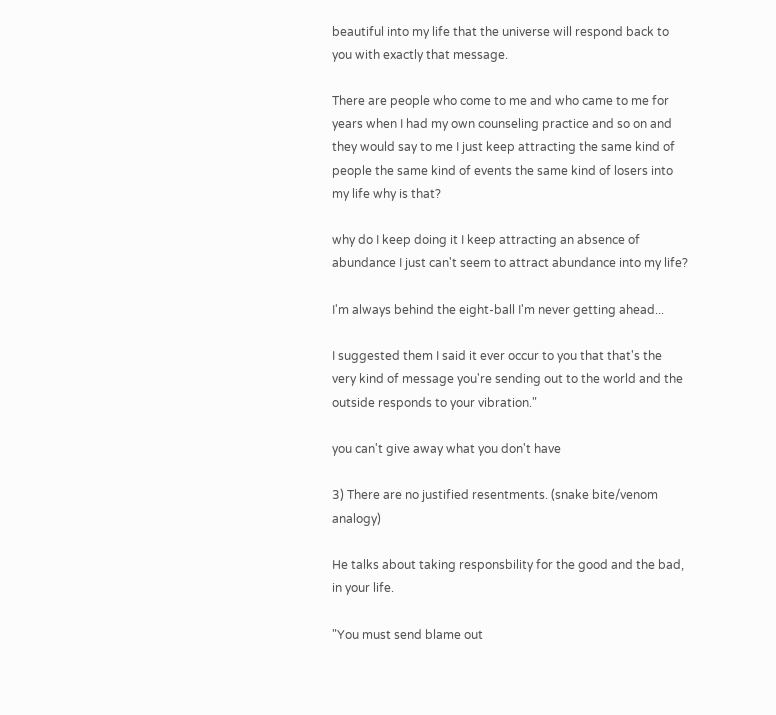beautiful into my life that the universe will respond back to you with exactly that message.

There are people who come to me and who came to me for years when I had my own counseling practice and so on and they would say to me I just keep attracting the same kind of people the same kind of events the same kind of losers into my life why is that?

why do I keep doing it I keep attracting an absence of abundance I just can't seem to attract abundance into my life?

I'm always behind the eight-ball I'm never getting ahead...

I suggested them I said it ever occur to you that that's the very kind of message you're sending out to the world and the outside responds to your vibration."

you can't give away what you don't have

3) There are no justified resentments. (snake bite/venom analogy)

He talks about taking responsbility for the good and the bad, in your life.

"You must send blame out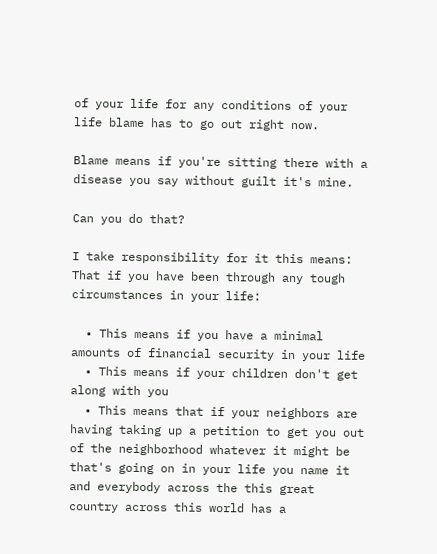of your life for any conditions of your life blame has to go out right now.

Blame means if you're sitting there with a disease you say without guilt it's mine.

Can you do that?

I take responsibility for it this means:
That if you have been through any tough circumstances in your life:

  • This means if you have a minimal amounts of financial security in your life
  • This means if your children don't get along with you
  • This means that if your neighbors are having taking up a petition to get you out of the neighborhood whatever it might be that's going on in your life you name it and everybody across the this great country across this world has a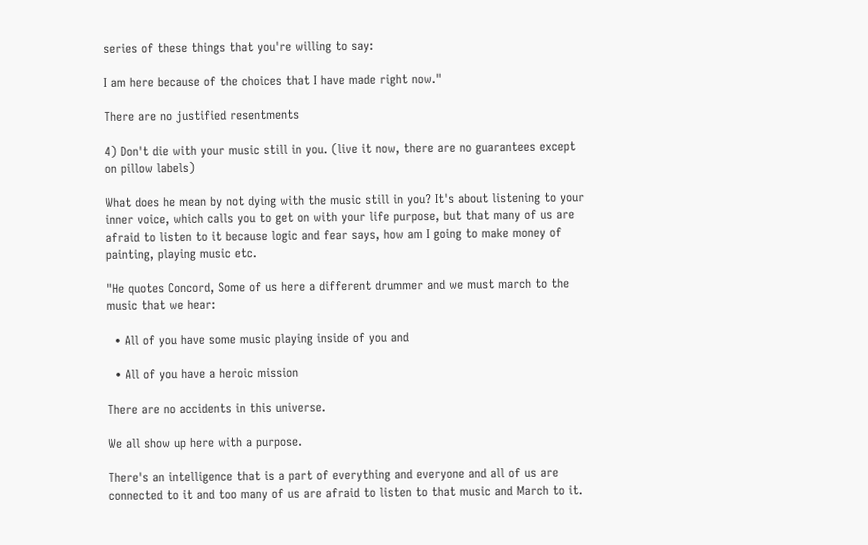series of these things that you're willing to say:

I am here because of the choices that I have made right now."

There are no justified resentments

4) Don't die with your music still in you. (live it now, there are no guarantees except on pillow labels)

What does he mean by not dying with the music still in you? It's about listening to your inner voice, which calls you to get on with your life purpose, but that many of us are afraid to listen to it because logic and fear says, how am I going to make money of painting, playing music etc.

"He quotes Concord, Some of us here a different drummer and we must march to the music that we hear:

  • All of you have some music playing inside of you and

  • All of you have a heroic mission

There are no accidents in this universe.

We all show up here with a purpose.

There's an intelligence that is a part of everything and everyone and all of us are connected to it and too many of us are afraid to listen to that music and March to it.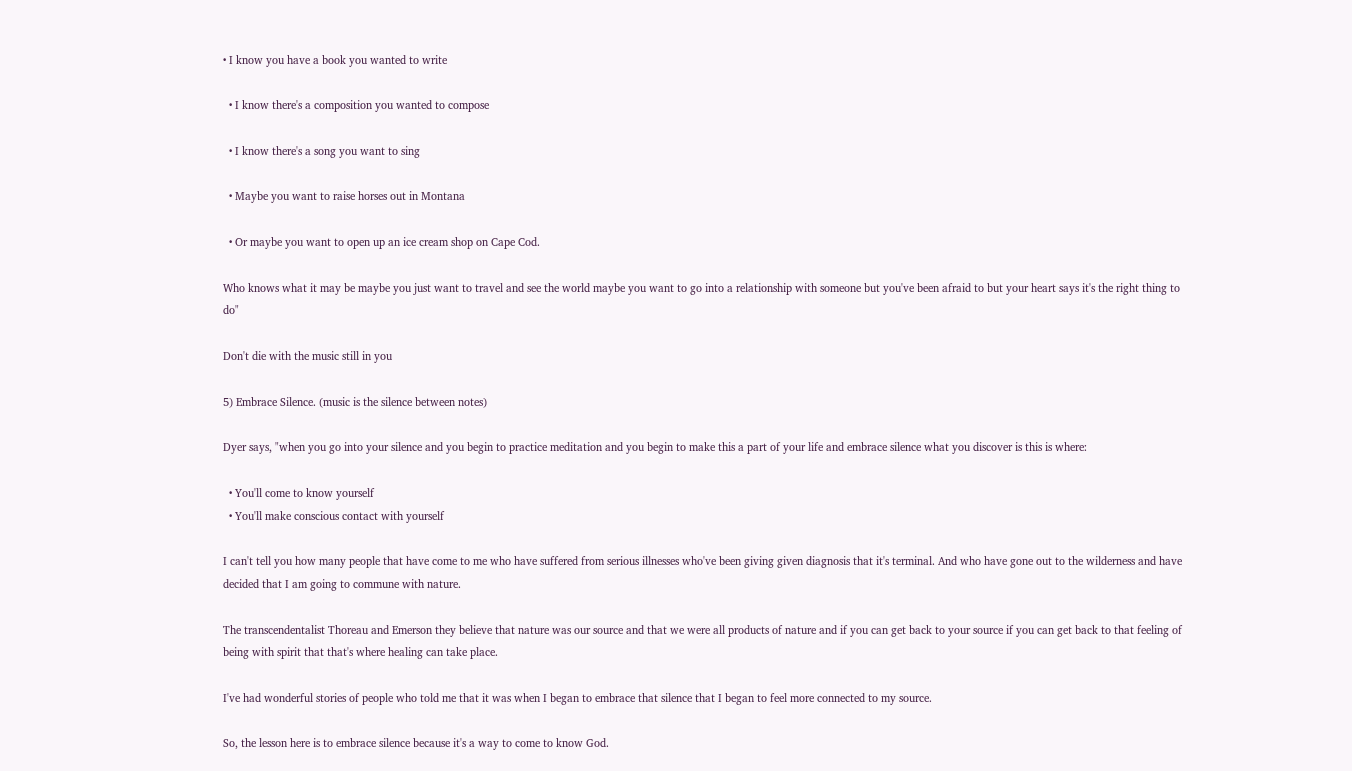• I know you have a book you wanted to write

  • I know there's a composition you wanted to compose

  • I know there's a song you want to sing

  • Maybe you want to raise horses out in Montana

  • Or maybe you want to open up an ice cream shop on Cape Cod.

Who knows what it may be maybe you just want to travel and see the world maybe you want to go into a relationship with someone but you've been afraid to but your heart says it's the right thing to do"

Don't die with the music still in you

5) Embrace Silence. (music is the silence between notes)

Dyer says, "when you go into your silence and you begin to practice meditation and you begin to make this a part of your life and embrace silence what you discover is this is where:

  • You'll come to know yourself
  • You'll make conscious contact with yourself

I can't tell you how many people that have come to me who have suffered from serious illnesses who've been giving given diagnosis that it's terminal. And who have gone out to the wilderness and have decided that I am going to commune with nature.

The transcendentalist Thoreau and Emerson they believe that nature was our source and that we were all products of nature and if you can get back to your source if you can get back to that feeling of being with spirit that that's where healing can take place.

I've had wonderful stories of people who told me that it was when I began to embrace that silence that I began to feel more connected to my source.

So, the lesson here is to embrace silence because it's a way to come to know God.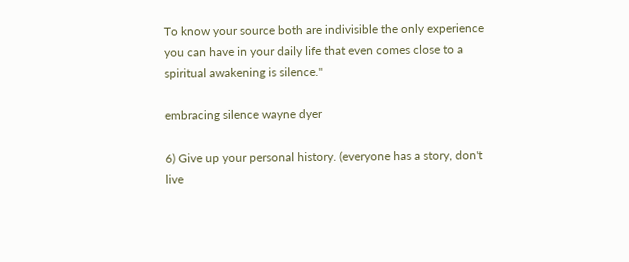To know your source both are indivisible the only experience you can have in your daily life that even comes close to a spiritual awakening is silence."

embracing silence wayne dyer

6) Give up your personal history. (everyone has a story, don't live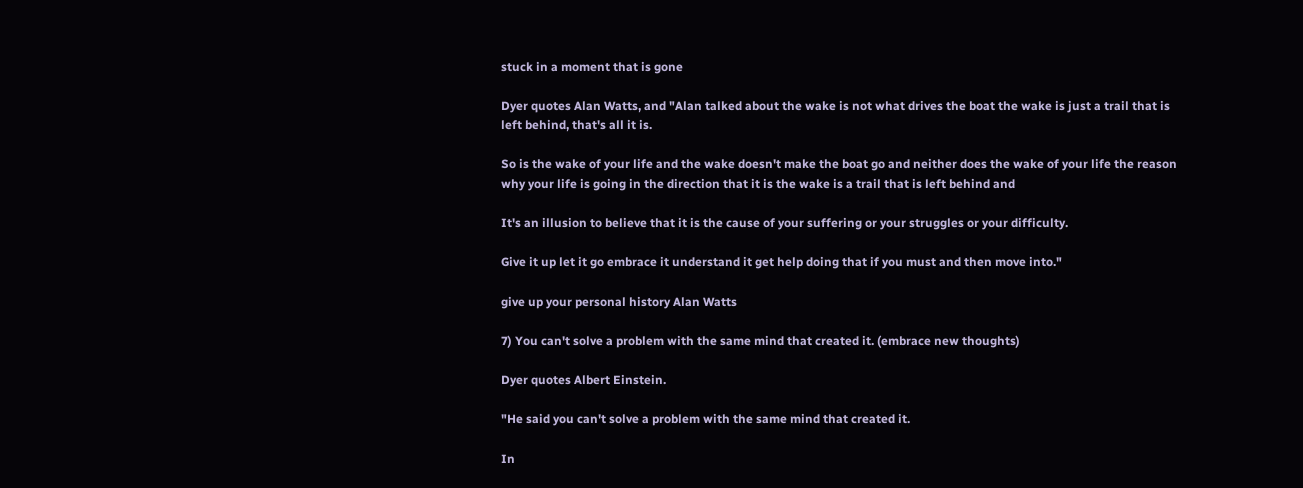stuck in a moment that is gone

Dyer quotes Alan Watts, and "Alan talked about the wake is not what drives the boat the wake is just a trail that is left behind, that's all it is.

So is the wake of your life and the wake doesn't make the boat go and neither does the wake of your life the reason why your life is going in the direction that it is the wake is a trail that is left behind and

It's an illusion to believe that it is the cause of your suffering or your struggles or your difficulty.

Give it up let it go embrace it understand it get help doing that if you must and then move into."

give up your personal history Alan Watts

7) You can't solve a problem with the same mind that created it. (embrace new thoughts)

Dyer quotes Albert Einstein.

"He said you can't solve a problem with the same mind that created it.

In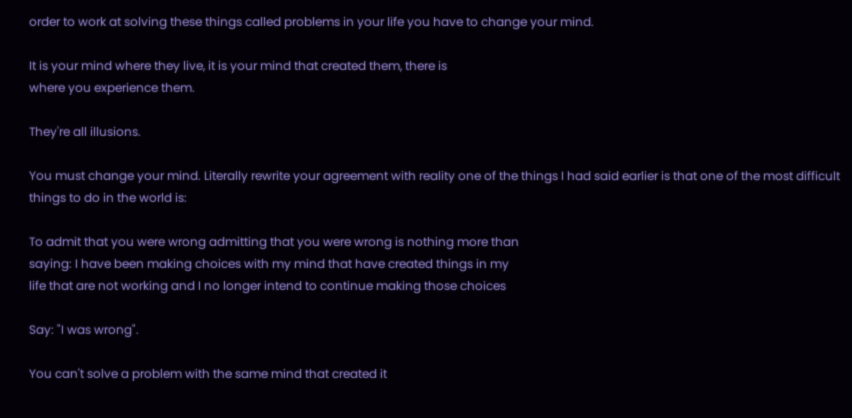order to work at solving these things called problems in your life you have to change your mind.

It is your mind where they live, it is your mind that created them, there is
where you experience them.

They're all illusions.

You must change your mind. Literally rewrite your agreement with reality one of the things I had said earlier is that one of the most difficult things to do in the world is:

To admit that you were wrong admitting that you were wrong is nothing more than
saying: I have been making choices with my mind that have created things in my
life that are not working and I no longer intend to continue making those choices

Say: "I was wrong".

You can't solve a problem with the same mind that created it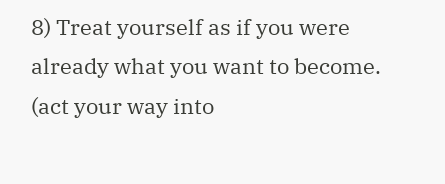8) Treat yourself as if you were already what you want to become. (act your way into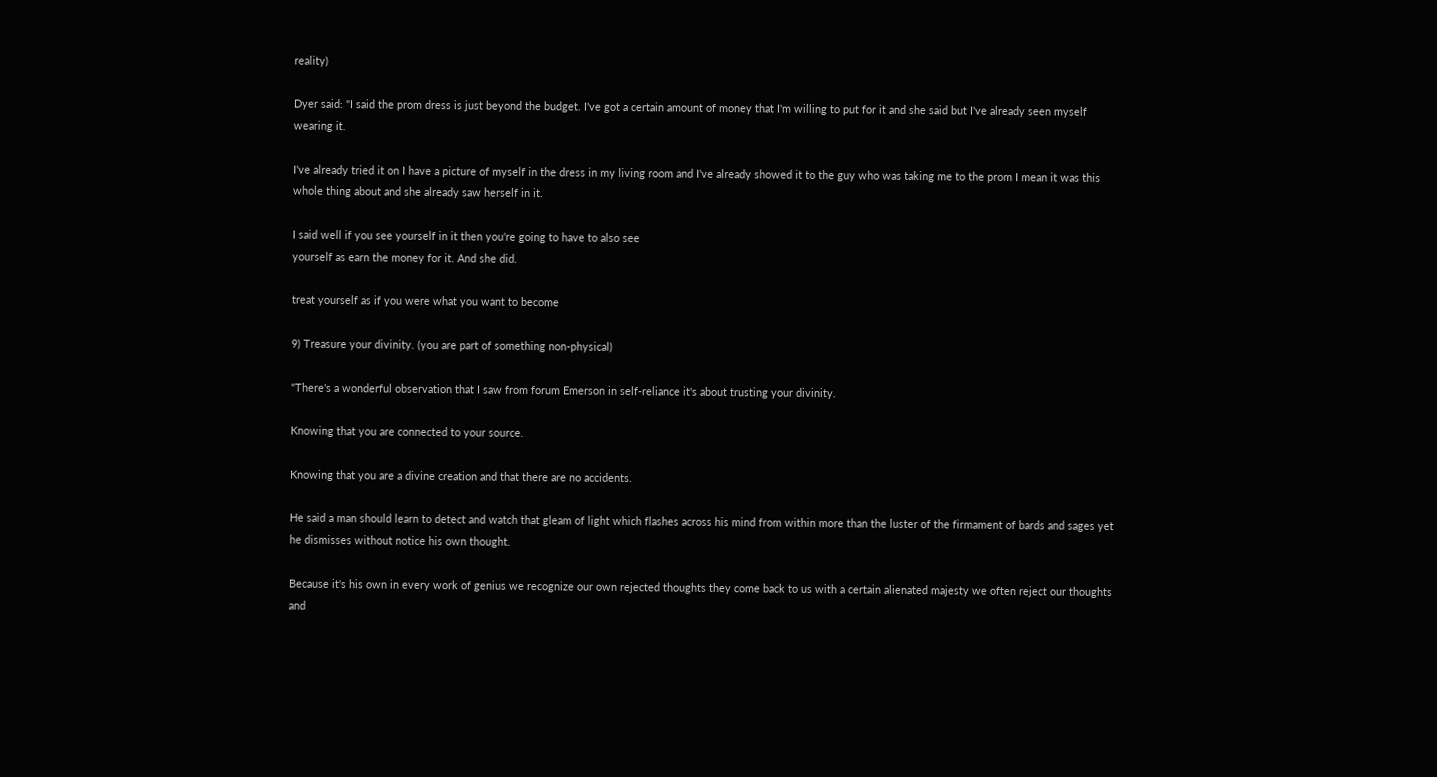reality)

Dyer said: "I said the prom dress is just beyond the budget. I've got a certain amount of money that I'm willing to put for it and she said but I've already seen myself wearing it.

I've already tried it on I have a picture of myself in the dress in my living room and I've already showed it to the guy who was taking me to the prom I mean it was this whole thing about and she already saw herself in it.

I said well if you see yourself in it then you're going to have to also see
yourself as earn the money for it. And she did.

treat yourself as if you were what you want to become

9) Treasure your divinity. (you are part of something non-physical)

"There's a wonderful observation that I saw from forum Emerson in self-reliance it's about trusting your divinity.

Knowing that you are connected to your source.

Knowing that you are a divine creation and that there are no accidents.

He said a man should learn to detect and watch that gleam of light which flashes across his mind from within more than the luster of the firmament of bards and sages yet he dismisses without notice his own thought.

Because it's his own in every work of genius we recognize our own rejected thoughts they come back to us with a certain alienated majesty we often reject our thoughts and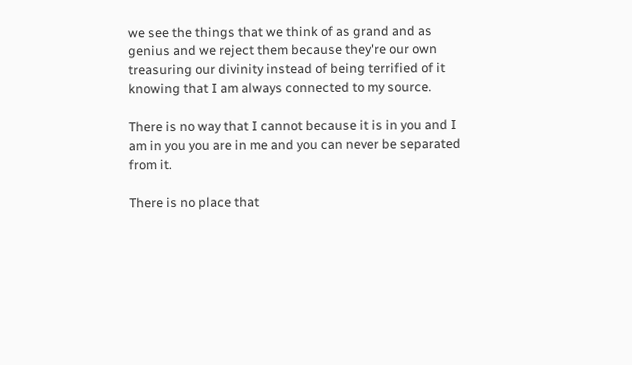we see the things that we think of as grand and as genius and we reject them because they're our own treasuring our divinity instead of being terrified of it knowing that I am always connected to my source.

There is no way that I cannot because it is in you and I am in you you are in me and you can never be separated from it.

There is no place that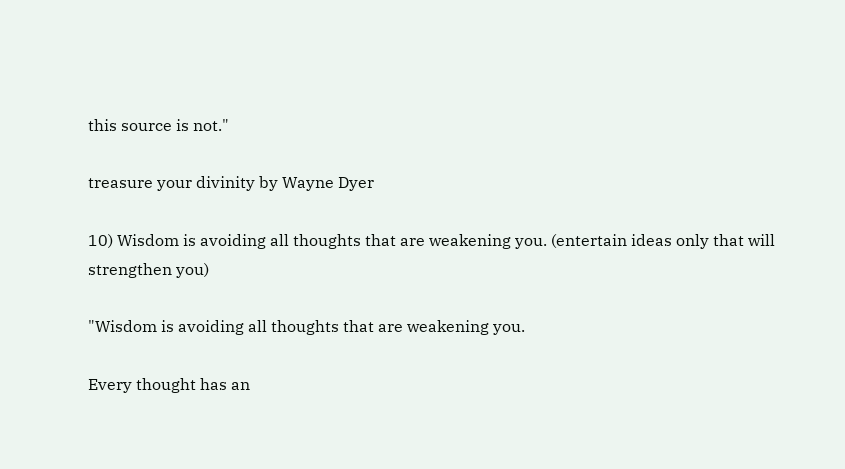this source is not."

treasure your divinity by Wayne Dyer

10) Wisdom is avoiding all thoughts that are weakening you. (entertain ideas only that will strengthen you)

"Wisdom is avoiding all thoughts that are weakening you.

Every thought has an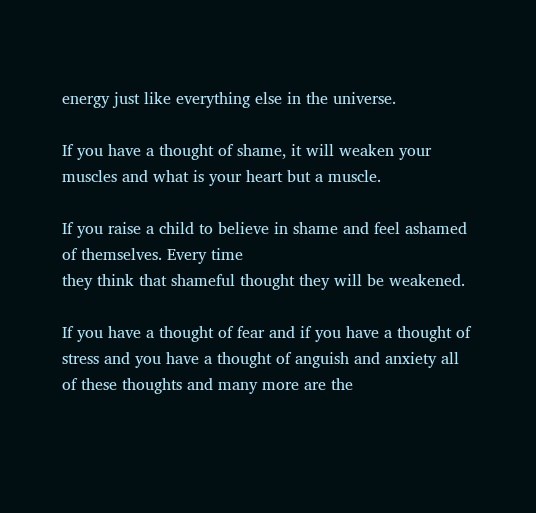energy just like everything else in the universe.

If you have a thought of shame, it will weaken your muscles and what is your heart but a muscle.

If you raise a child to believe in shame and feel ashamed of themselves. Every time
they think that shameful thought they will be weakened.

If you have a thought of fear and if you have a thought of stress and you have a thought of anguish and anxiety all of these thoughts and many more are the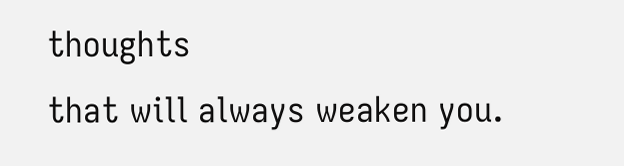thoughts
that will always weaken you.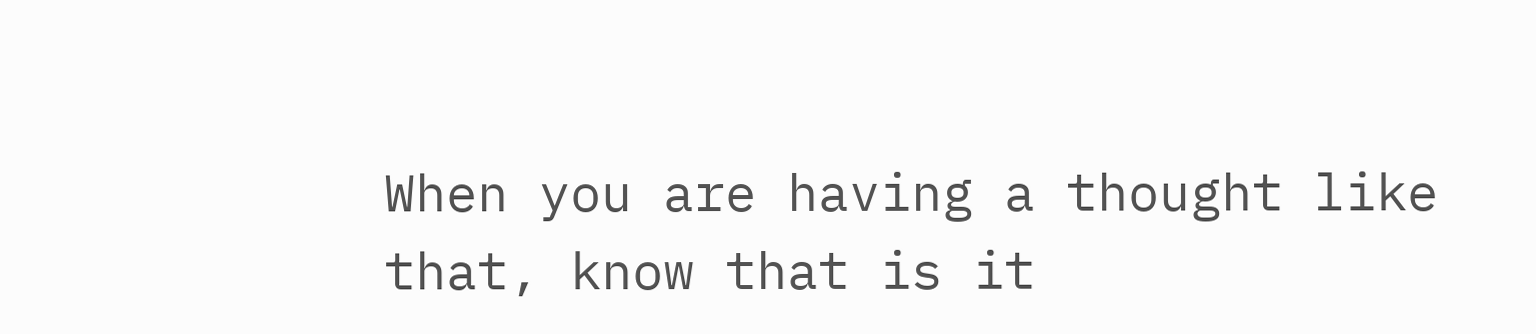When you are having a thought like that, know that is it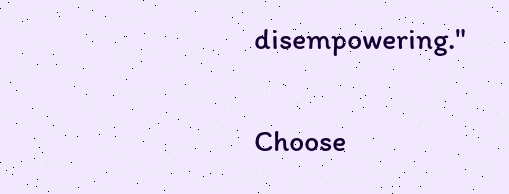disempowering."

Choose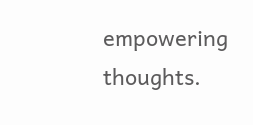empowering thoughts.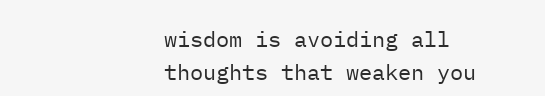wisdom is avoiding all thoughts that weaken you